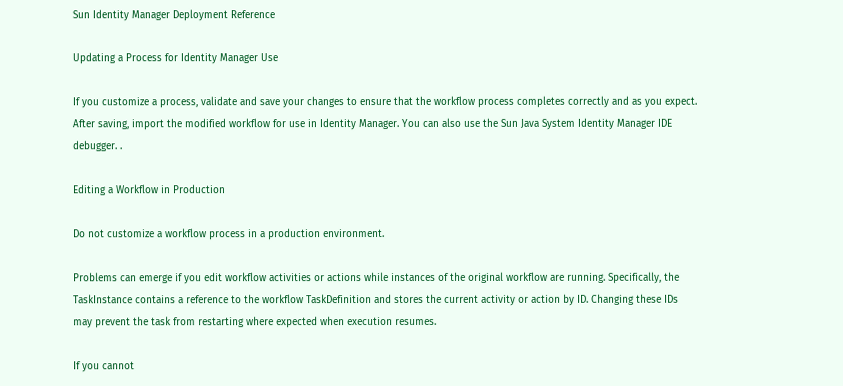Sun Identity Manager Deployment Reference

Updating a Process for Identity Manager Use

If you customize a process, validate and save your changes to ensure that the workflow process completes correctly and as you expect. After saving, import the modified workflow for use in Identity Manager. You can also use the Sun Java System Identity Manager IDE debugger. .

Editing a Workflow in Production

Do not customize a workflow process in a production environment.

Problems can emerge if you edit workflow activities or actions while instances of the original workflow are running. Specifically, the TaskInstance contains a reference to the workflow TaskDefinition and stores the current activity or action by ID. Changing these IDs may prevent the task from restarting where expected when execution resumes.

If you cannot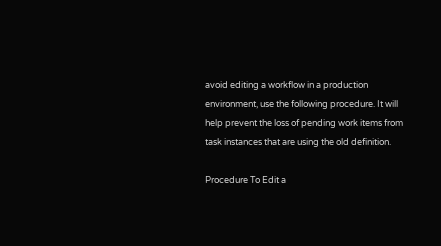avoid editing a workflow in a production environment, use the following procedure. It will help prevent the loss of pending work items from task instances that are using the old definition.

Procedure To Edit a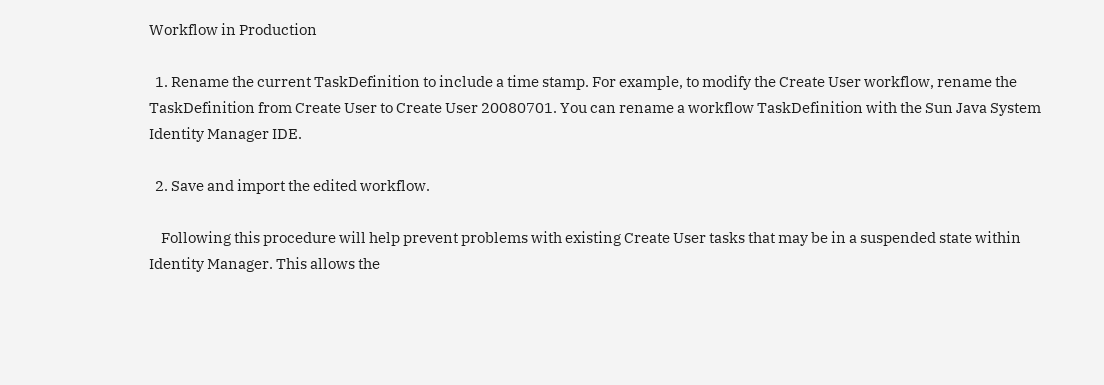Workflow in Production

  1. Rename the current TaskDefinition to include a time stamp. For example, to modify the Create User workflow, rename the TaskDefinition from Create User to Create User 20080701. You can rename a workflow TaskDefinition with the Sun Java System Identity Manager IDE.

  2. Save and import the edited workflow.

    Following this procedure will help prevent problems with existing Create User tasks that may be in a suspended state within Identity Manager. This allows the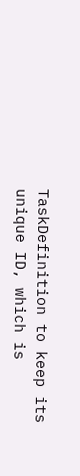TaskDefinition to keep its unique ID, which is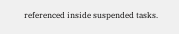referenced inside suspended tasks.